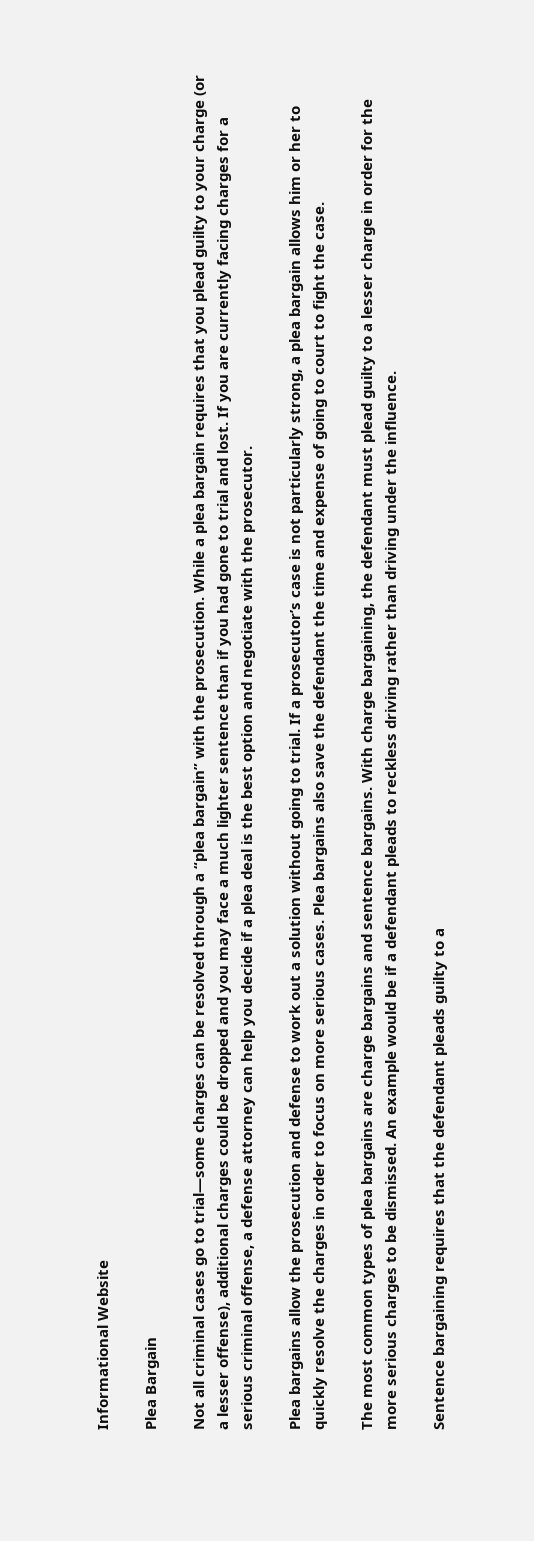Informational Website

Plea Bargain

Not all criminal cases go to trial—some charges can be resolved through a “plea bargain” with the prosecution. While a plea bargain requires that you plead guilty to your charge (or a lesser offense), additional charges could be dropped and you may face a much lighter sentence than if you had gone to trial and lost. If you are currently facing charges for a serious criminal offense, a defense attorney can help you decide if a plea deal is the best option and negotiate with the prosecutor.

Plea bargains allow the prosecution and defense to work out a solution without going to trial. If a prosecutor’s case is not particularly strong, a plea bargain allows him or her to quickly resolve the charges in order to focus on more serious cases. Plea bargains also save the defendant the time and expense of going to court to fight the case.

The most common types of plea bargains are charge bargains and sentence bargains. With charge bargaining, the defendant must plead guilty to a lesser charge in order for the more serious charges to be dismissed. An example would be if a defendant pleads to reckless driving rather than driving under the influence.

Sentence bargaining requires that the defendant pleads guilty to a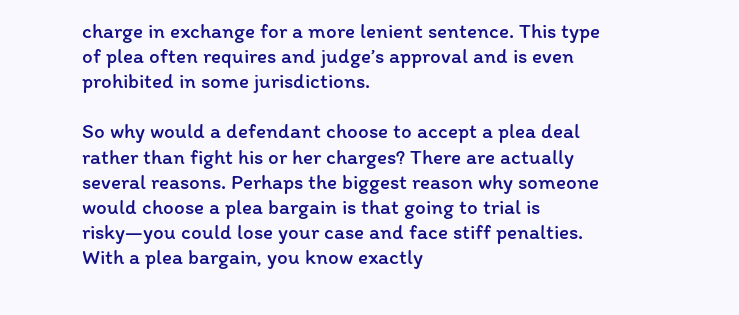charge in exchange for a more lenient sentence. This type of plea often requires and judge’s approval and is even prohibited in some jurisdictions.

So why would a defendant choose to accept a plea deal rather than fight his or her charges? There are actually several reasons. Perhaps the biggest reason why someone would choose a plea bargain is that going to trial is risky—you could lose your case and face stiff penalties. With a plea bargain, you know exactly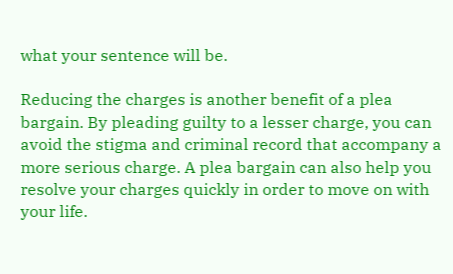what your sentence will be.

Reducing the charges is another benefit of a plea bargain. By pleading guilty to a lesser charge, you can avoid the stigma and criminal record that accompany a more serious charge. A plea bargain can also help you resolve your charges quickly in order to move on with your life.